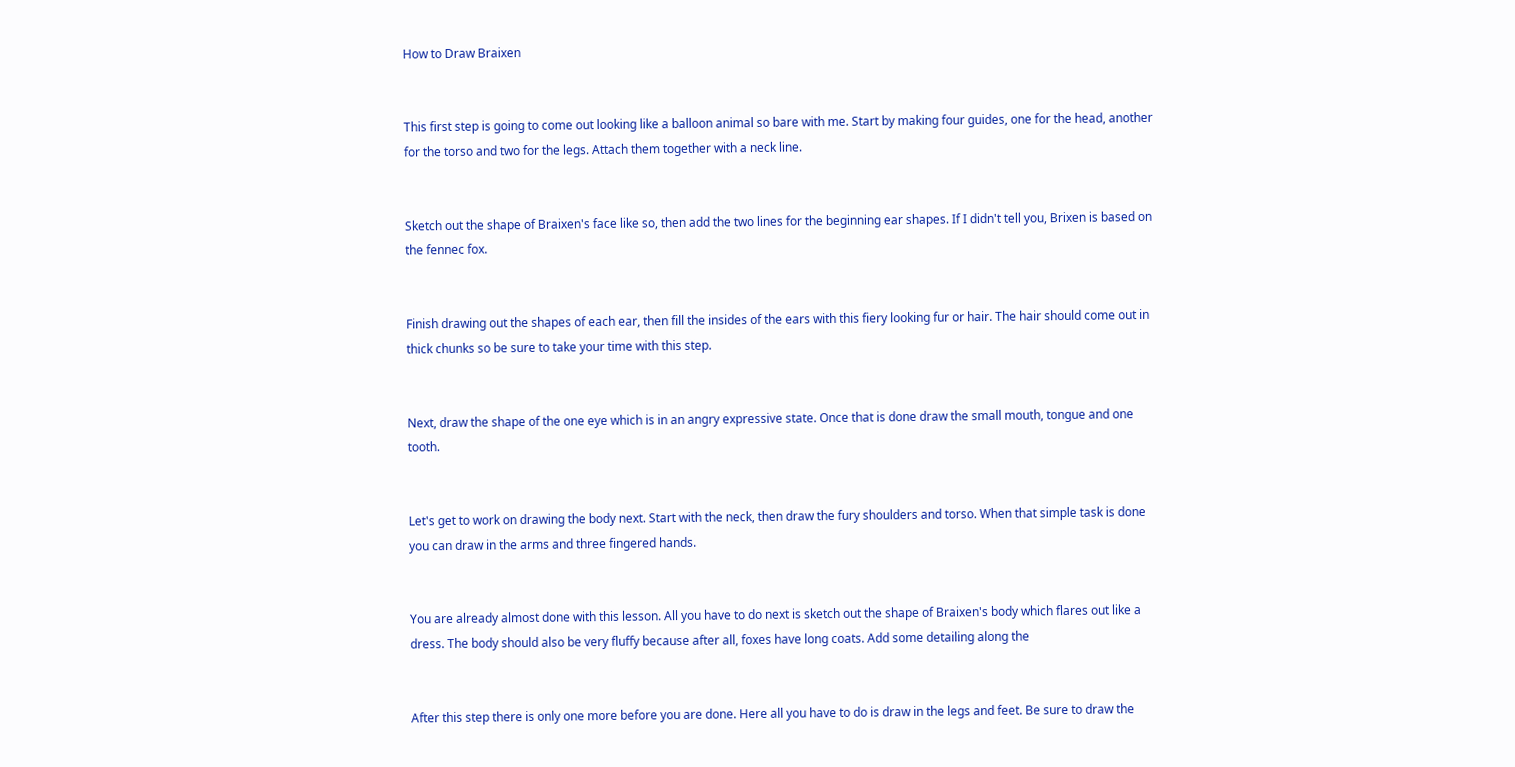How to Draw Braixen


This first step is going to come out looking like a balloon animal so bare with me. Start by making four guides, one for the head, another for the torso and two for the legs. Attach them together with a neck line.


Sketch out the shape of Braixen's face like so, then add the two lines for the beginning ear shapes. If I didn't tell you, Brixen is based on the fennec fox.


Finish drawing out the shapes of each ear, then fill the insides of the ears with this fiery looking fur or hair. The hair should come out in thick chunks so be sure to take your time with this step.


Next, draw the shape of the one eye which is in an angry expressive state. Once that is done draw the small mouth, tongue and one tooth.


Let's get to work on drawing the body next. Start with the neck, then draw the fury shoulders and torso. When that simple task is done you can draw in the arms and three fingered hands.


You are already almost done with this lesson. All you have to do next is sketch out the shape of Braixen's body which flares out like a dress. The body should also be very fluffy because after all, foxes have long coats. Add some detailing along the


After this step there is only one more before you are done. Here all you have to do is draw in the legs and feet. Be sure to draw the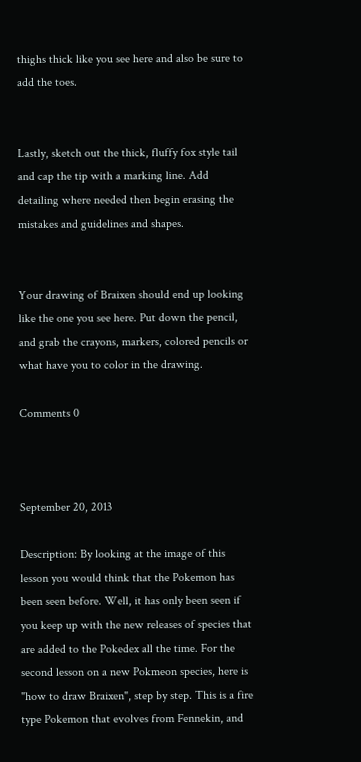thighs thick like you see here and also be sure to add the toes.


Lastly, sketch out the thick, fluffy fox style tail and cap the tip with a marking line. Add detailing where needed then begin erasing the mistakes and guidelines and shapes.


Your drawing of Braixen should end up looking like the one you see here. Put down the pencil, and grab the crayons, markers, colored pencils or what have you to color in the drawing.

Comments 0



September 20, 2013

Description: By looking at the image of this lesson you would think that the Pokemon has been seen before. Well, it has only been seen if you keep up with the new releases of species that are added to the Pokedex all the time. For the second lesson on a new Pokmeon species, here is "how to draw Braixen", step by step. This is a fire type Pokemon that evolves from Fennekin, and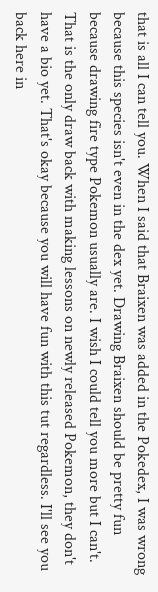that is all I can tell you. When I said that Braixen was added in the Pokedex, I was wrong because this species isn't even in the dex yet. Drawing Braixen should be pretty fun because drawing fire type Pokemon usually are. I wish I could tell you more but I can't. That is the only draw back with making lessons on newly released Pokemon, they don't have a bio yet. That's okay because you will have fun with this tut regardless. I'll see you back here in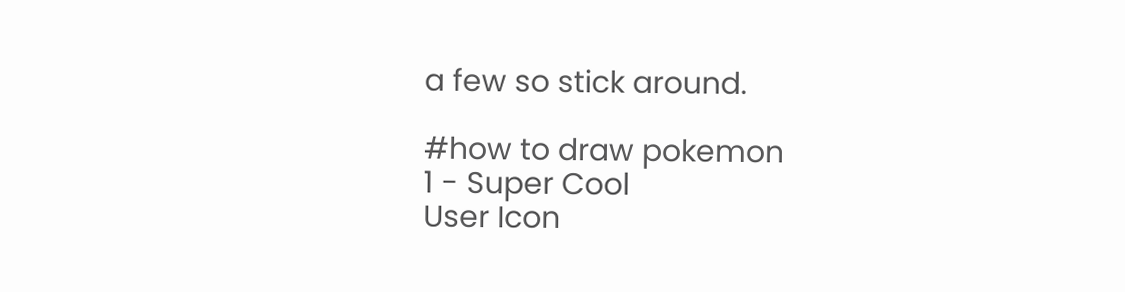a few so stick around.

#how to draw pokemon
1 - Super Cool
User Icon